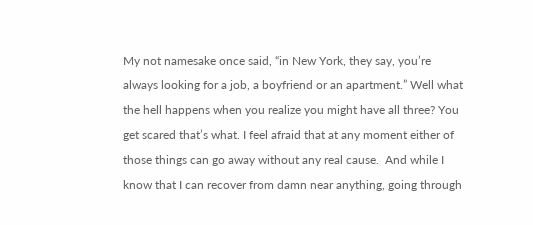My not namesake once said, “in New York, they say, you’re always looking for a job, a boyfriend or an apartment.” Well what the hell happens when you realize you might have all three? You get scared that’s what. I feel afraid that at any moment either of those things can go away without any real cause.  And while I know that I can recover from damn near anything, going through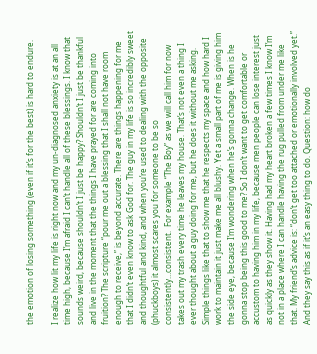the emotion of losing something (even if it’s for the best) is hard to endure.

I realize how lit my life is right now and my un-diagnosed anxiety is at an all time high, because I’m afraid I can’t handle all of these blessings. I know that sounds weird, because shouldn’t I just be happy? Shouldn’t I just be thankful and live in the moment that the things I have prayed for are coming into fruition? The scripture “pour me out a blessing that I shall not have room enough to receive,” is beyond accurate. There are things happening for me that I didn’t even know to ask God for. The guy in my life is so incredibly sweet and thoughtful and kind, and when you’re used to dealing with the opposite (phuckboys) it almost scares you for someone to be so consistently…consistent.  For example “The Boy” as we will call him for now takes out my trash every time he leaves my house. That’s not even a thing I ever thought about a guy doing for me, but he does it without me asking. Simple things like that to show me that he respects my space and how hard I work to maintain it just make me all blushy. Yet a small part of me is giving him the side eye, because I’m wondering when he’s gonna change. When is he gonna stop being this good to me? So I don’t want to get comfortable or accustom to having him in my life, because men people can lose interest just as quickly as they show it. Having had my heart broken a few times I know I’m not in a place where I can handle having the rug pulled from under me like that. My friend’s advice is: “don’t get too attached or emotionally involved yet.” And they say this as if it’s an easy thing to do. Question: how do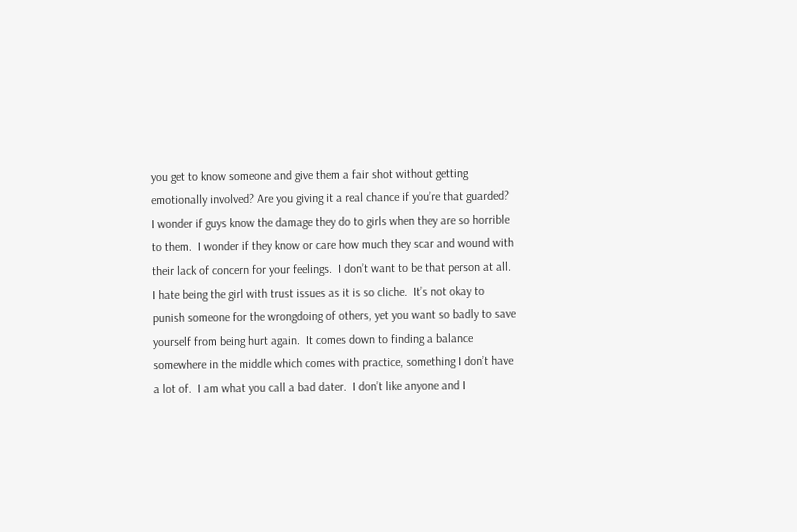you get to know someone and give them a fair shot without getting emotionally involved? Are you giving it a real chance if you’re that guarded?  I wonder if guys know the damage they do to girls when they are so horrible to them.  I wonder if they know or care how much they scar and wound with their lack of concern for your feelings.  I don’t want to be that person at all.  I hate being the girl with trust issues as it is so cliche.  It’s not okay to punish someone for the wrongdoing of others, yet you want so badly to save yourself from being hurt again.  It comes down to finding a balance somewhere in the middle which comes with practice, something I don’t have a lot of.  I am what you call a bad dater.  I don’t like anyone and I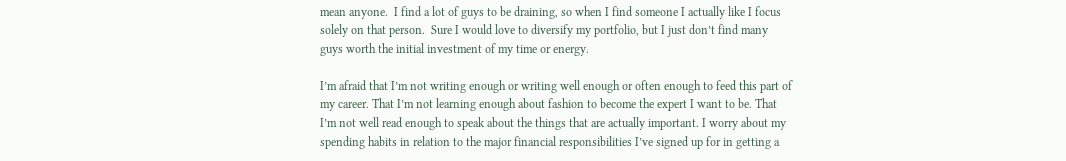mean anyone.  I find a lot of guys to be draining, so when I find someone I actually like I focus solely on that person.  Sure I would love to diversify my portfolio, but I just don’t find many guys worth the initial investment of my time or energy.

I’m afraid that I’m not writing enough or writing well enough or often enough to feed this part of my career. That I’m not learning enough about fashion to become the expert I want to be. That I’m not well read enough to speak about the things that are actually important. I worry about my spending habits in relation to the major financial responsibilities I’ve signed up for in getting a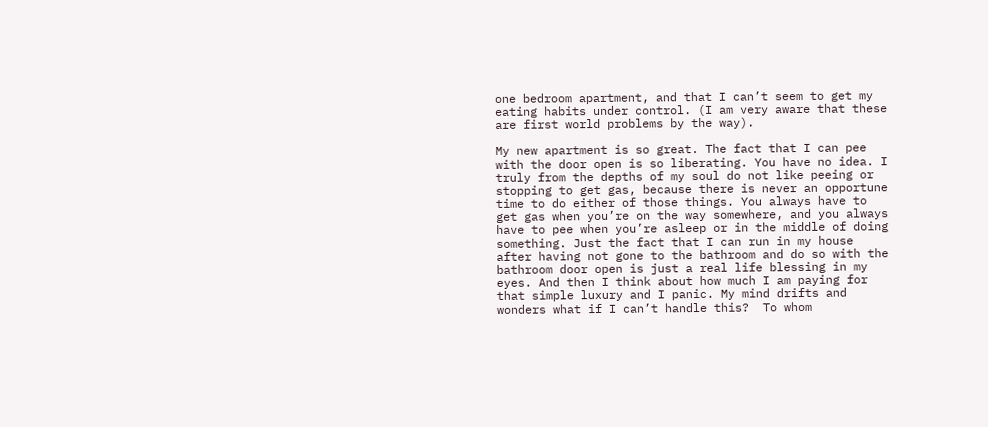one bedroom apartment, and that I can’t seem to get my eating habits under control. (I am very aware that these are first world problems by the way).

My new apartment is so great. The fact that I can pee with the door open is so liberating. You have no idea. I truly from the depths of my soul do not like peeing or stopping to get gas, because there is never an opportune time to do either of those things. You always have to get gas when you’re on the way somewhere, and you always have to pee when you’re asleep or in the middle of doing something. Just the fact that I can run in my house after having not gone to the bathroom and do so with the bathroom door open is just a real life blessing in my eyes. And then I think about how much I am paying for that simple luxury and I panic. My mind drifts and wonders what if I can’t handle this?  To whom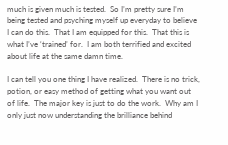much is given much is tested.  So I’m pretty sure I’m being tested and psyching myself up everyday to believe I can do this.  That I am equipped for this.  That this is what I’ve ‘trained’ for.  I am both terrified and excited about life at the same damn time.

I can tell you one thing I have realized.  There is no trick, potion, or easy method of getting what you want out of life.  The major key is just to do the work.  Why am I only just now understanding the brilliance behind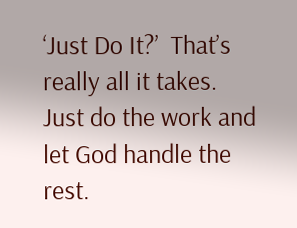‘Just Do It?’  That’s really all it takes.  Just do the work and let God handle the rest.